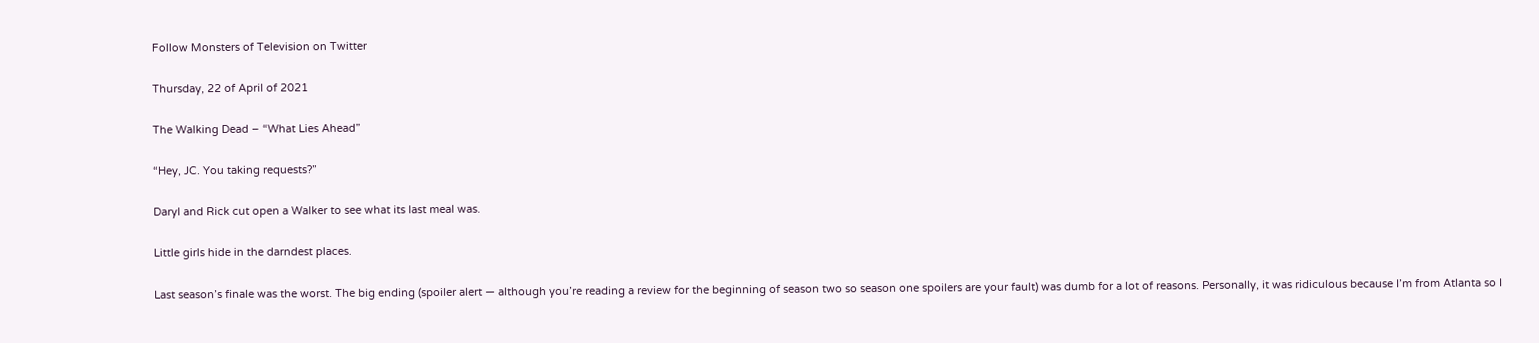Follow Monsters of Television on Twitter

Thursday, 22 of April of 2021

The Walking Dead – “What Lies Ahead”

“Hey, JC. You taking requests?”

Daryl and Rick cut open a Walker to see what its last meal was.

Little girls hide in the darndest places.

Last season’s finale was the worst. The big ending (spoiler alert — although you’re reading a review for the beginning of season two so season one spoilers are your fault) was dumb for a lot of reasons. Personally, it was ridiculous because I’m from Atlanta so I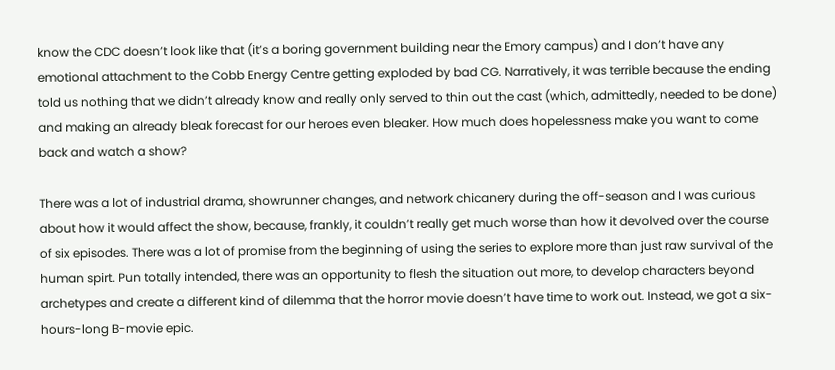know the CDC doesn’t look like that (it’s a boring government building near the Emory campus) and I don’t have any emotional attachment to the Cobb Energy Centre getting exploded by bad CG. Narratively, it was terrible because the ending told us nothing that we didn’t already know and really only served to thin out the cast (which, admittedly, needed to be done) and making an already bleak forecast for our heroes even bleaker. How much does hopelessness make you want to come back and watch a show?

There was a lot of industrial drama, showrunner changes, and network chicanery during the off-season and I was curious about how it would affect the show, because, frankly, it couldn’t really get much worse than how it devolved over the course of six episodes. There was a lot of promise from the beginning of using the series to explore more than just raw survival of the human spirt. Pun totally intended, there was an opportunity to flesh the situation out more, to develop characters beyond archetypes and create a different kind of dilemma that the horror movie doesn’t have time to work out. Instead, we got a six-hours-long B-movie epic.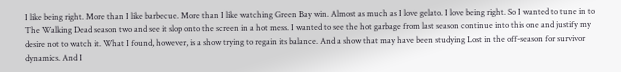I like being right. More than I like barbecue. More than I like watching Green Bay win. Almost as much as I love gelato. I love being right. So I wanted to tune in to The Walking Dead season two and see it slop onto the screen in a hot mess. I wanted to see the hot garbage from last season continue into this one and justify my desire not to watch it. What I found, however, is a show trying to regain its balance. And a show that may have been studying Lost in the off-season for survivor dynamics. And I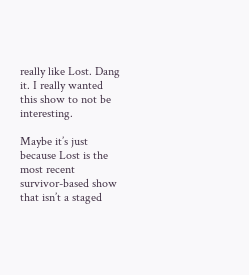really like Lost. Dang it. I really wanted this show to not be interesting.

Maybe it’s just because Lost is the most recent survivor-based show that isn’t a staged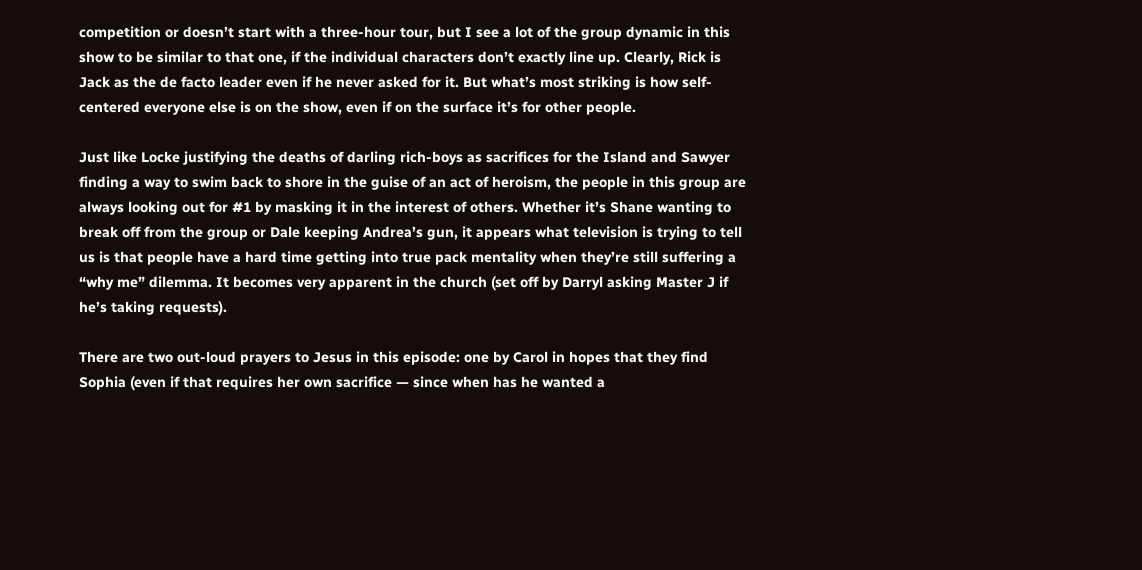competition or doesn’t start with a three-hour tour, but I see a lot of the group dynamic in this show to be similar to that one, if the individual characters don’t exactly line up. Clearly, Rick is Jack as the de facto leader even if he never asked for it. But what’s most striking is how self-centered everyone else is on the show, even if on the surface it’s for other people.

Just like Locke justifying the deaths of darling rich-boys as sacrifices for the Island and Sawyer finding a way to swim back to shore in the guise of an act of heroism, the people in this group are always looking out for #1 by masking it in the interest of others. Whether it’s Shane wanting to break off from the group or Dale keeping Andrea’s gun, it appears what television is trying to tell us is that people have a hard time getting into true pack mentality when they’re still suffering a “why me” dilemma. It becomes very apparent in the church (set off by Darryl asking Master J if he’s taking requests).

There are two out-loud prayers to Jesus in this episode: one by Carol in hopes that they find Sophia (even if that requires her own sacrifice — since when has he wanted a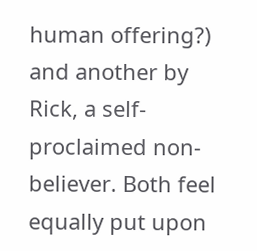human offering?) and another by Rick, a self-proclaimed non-believer. Both feel equally put upon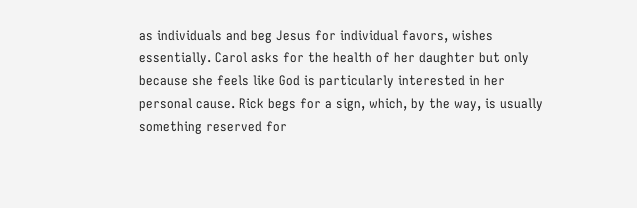as individuals and beg Jesus for individual favors, wishes essentially. Carol asks for the health of her daughter but only because she feels like God is particularly interested in her personal cause. Rick begs for a sign, which, by the way, is usually something reserved for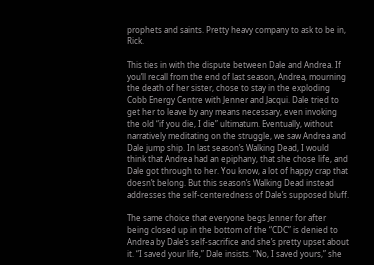prophets and saints. Pretty heavy company to ask to be in, Rick.

This ties in with the dispute between Dale and Andrea. If you’ll recall from the end of last season, Andrea, mourning the death of her sister, chose to stay in the exploding Cobb Energy Centre with Jenner and Jacqui. Dale tried to get her to leave by any means necessary, even invoking the old “if you die, I die” ultimatum. Eventually, without narratively meditating on the struggle, we saw Andrea and Dale jump ship. In last season’s Walking Dead, I would think that Andrea had an epiphany, that she chose life, and Dale got through to her. You know, a lot of happy crap that doesn’t belong. But this season’s Walking Dead instead addresses the self-centeredness of Dale’s supposed bluff.

The same choice that everyone begs Jenner for after being closed up in the bottom of the “CDC” is denied to Andrea by Dale’s self-sacrifice and she’s pretty upset about it. “I saved your life,” Dale insists. “No, I saved yours,” she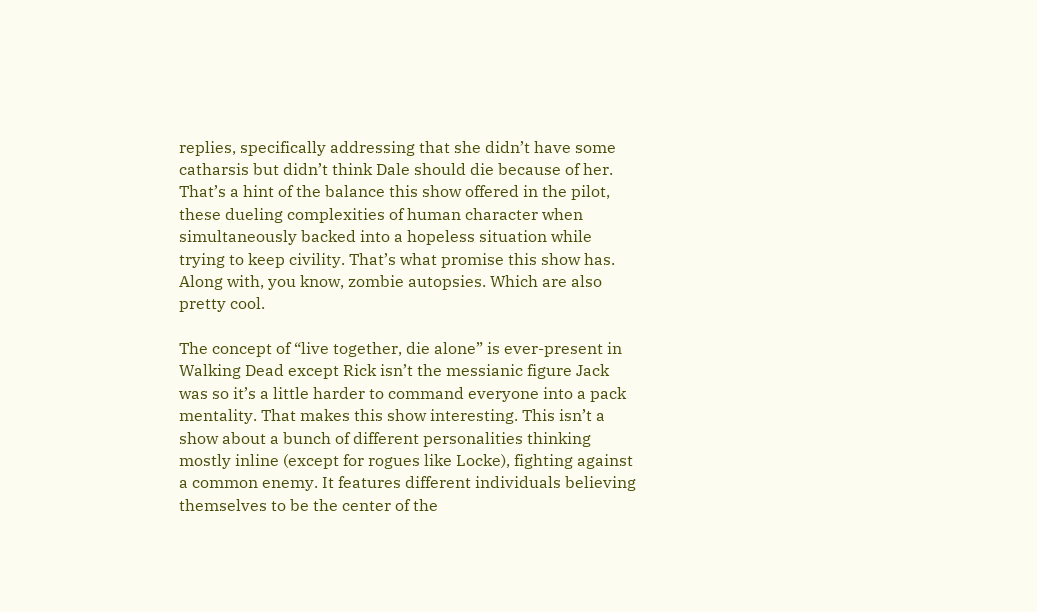replies, specifically addressing that she didn’t have some catharsis but didn’t think Dale should die because of her. That’s a hint of the balance this show offered in the pilot, these dueling complexities of human character when simultaneously backed into a hopeless situation while trying to keep civility. That’s what promise this show has. Along with, you know, zombie autopsies. Which are also pretty cool.

The concept of “live together, die alone” is ever-present in Walking Dead except Rick isn’t the messianic figure Jack was so it’s a little harder to command everyone into a pack mentality. That makes this show interesting. This isn’t a show about a bunch of different personalities thinking mostly inline (except for rogues like Locke), fighting against a common enemy. It features different individuals believing themselves to be the center of the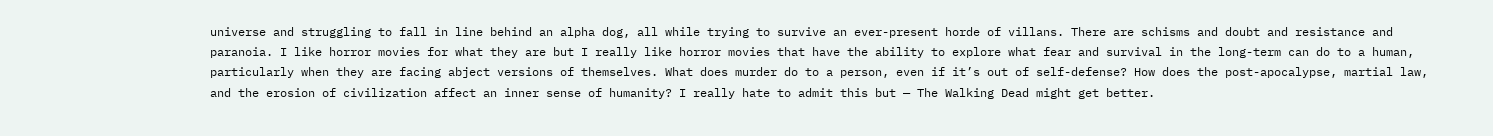universe and struggling to fall in line behind an alpha dog, all while trying to survive an ever-present horde of villans. There are schisms and doubt and resistance and paranoia. I like horror movies for what they are but I really like horror movies that have the ability to explore what fear and survival in the long-term can do to a human, particularly when they are facing abject versions of themselves. What does murder do to a person, even if it’s out of self-defense? How does the post-apocalypse, martial law, and the erosion of civilization affect an inner sense of humanity? I really hate to admit this but — The Walking Dead might get better.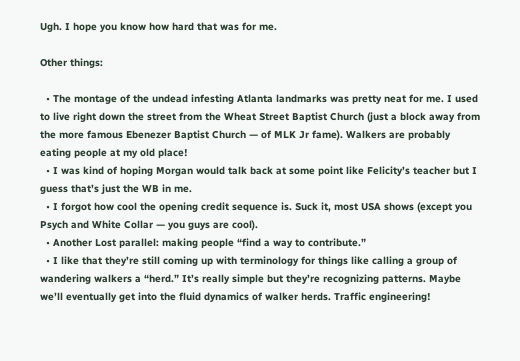Ugh. I hope you know how hard that was for me.

Other things:

  • The montage of the undead infesting Atlanta landmarks was pretty neat for me. I used to live right down the street from the Wheat Street Baptist Church (just a block away from the more famous Ebenezer Baptist Church — of MLK Jr fame). Walkers are probably eating people at my old place!
  • I was kind of hoping Morgan would talk back at some point like Felicity’s teacher but I guess that’s just the WB in me.
  • I forgot how cool the opening credit sequence is. Suck it, most USA shows (except you Psych and White Collar — you guys are cool).
  • Another Lost parallel: making people “find a way to contribute.”
  • I like that they’re still coming up with terminology for things like calling a group of wandering walkers a “herd.” It’s really simple but they’re recognizing patterns. Maybe we’ll eventually get into the fluid dynamics of walker herds. Traffic engineering!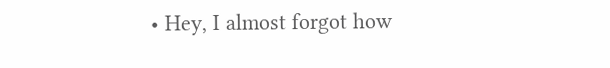• Hey, I almost forgot how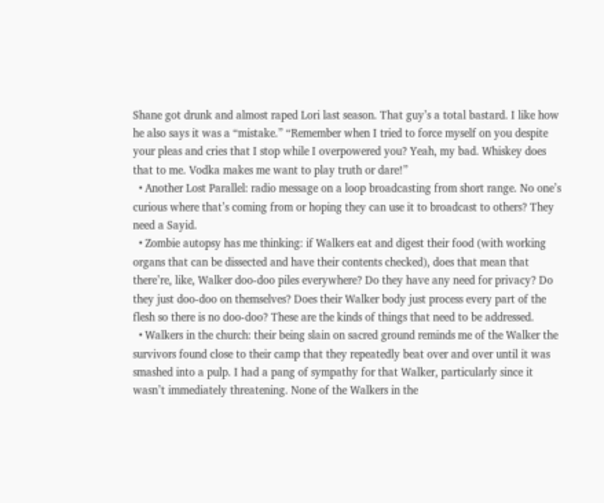Shane got drunk and almost raped Lori last season. That guy’s a total bastard. I like how he also says it was a “mistake.” “Remember when I tried to force myself on you despite your pleas and cries that I stop while I overpowered you? Yeah, my bad. Whiskey does that to me. Vodka makes me want to play truth or dare!”
  • Another Lost Parallel: radio message on a loop broadcasting from short range. No one’s curious where that’s coming from or hoping they can use it to broadcast to others? They need a Sayid.
  • Zombie autopsy has me thinking: if Walkers eat and digest their food (with working organs that can be dissected and have their contents checked), does that mean that there’re, like, Walker doo-doo piles everywhere? Do they have any need for privacy? Do they just doo-doo on themselves? Does their Walker body just process every part of the flesh so there is no doo-doo? These are the kinds of things that need to be addressed.
  • Walkers in the church: their being slain on sacred ground reminds me of the Walker the survivors found close to their camp that they repeatedly beat over and over until it was smashed into a pulp. I had a pang of sympathy for that Walker, particularly since it wasn’t immediately threatening. None of the Walkers in the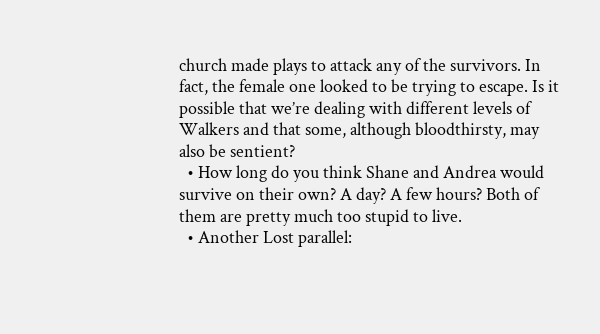church made plays to attack any of the survivors. In fact, the female one looked to be trying to escape. Is it possible that we’re dealing with different levels of Walkers and that some, although bloodthirsty, may also be sentient?
  • How long do you think Shane and Andrea would survive on their own? A day? A few hours? Both of them are pretty much too stupid to live.
  • Another Lost parallel: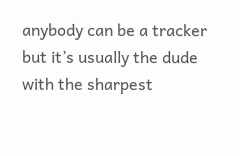anybody can be a tracker but it’s usually the dude with the sharpest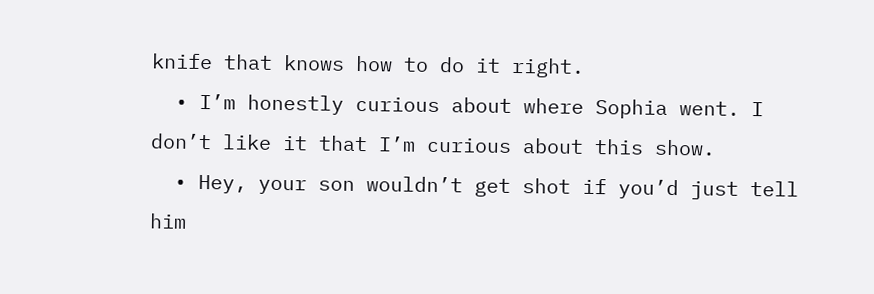knife that knows how to do it right.
  • I’m honestly curious about where Sophia went. I don’t like it that I’m curious about this show.
  • Hey, your son wouldn’t get shot if you’d just tell him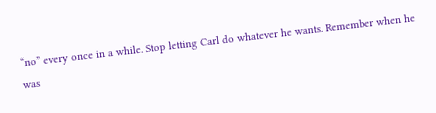“no” every once in a while. Stop letting Carl do whatever he wants. Remember when he was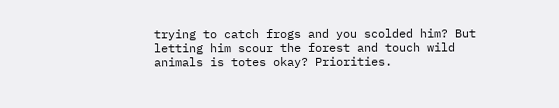trying to catch frogs and you scolded him? But letting him scour the forest and touch wild animals is totes okay? Priorities.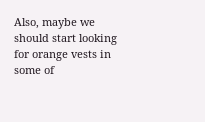Also, maybe we should start looking for orange vests in some of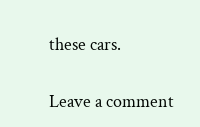these cars.

Leave a comment